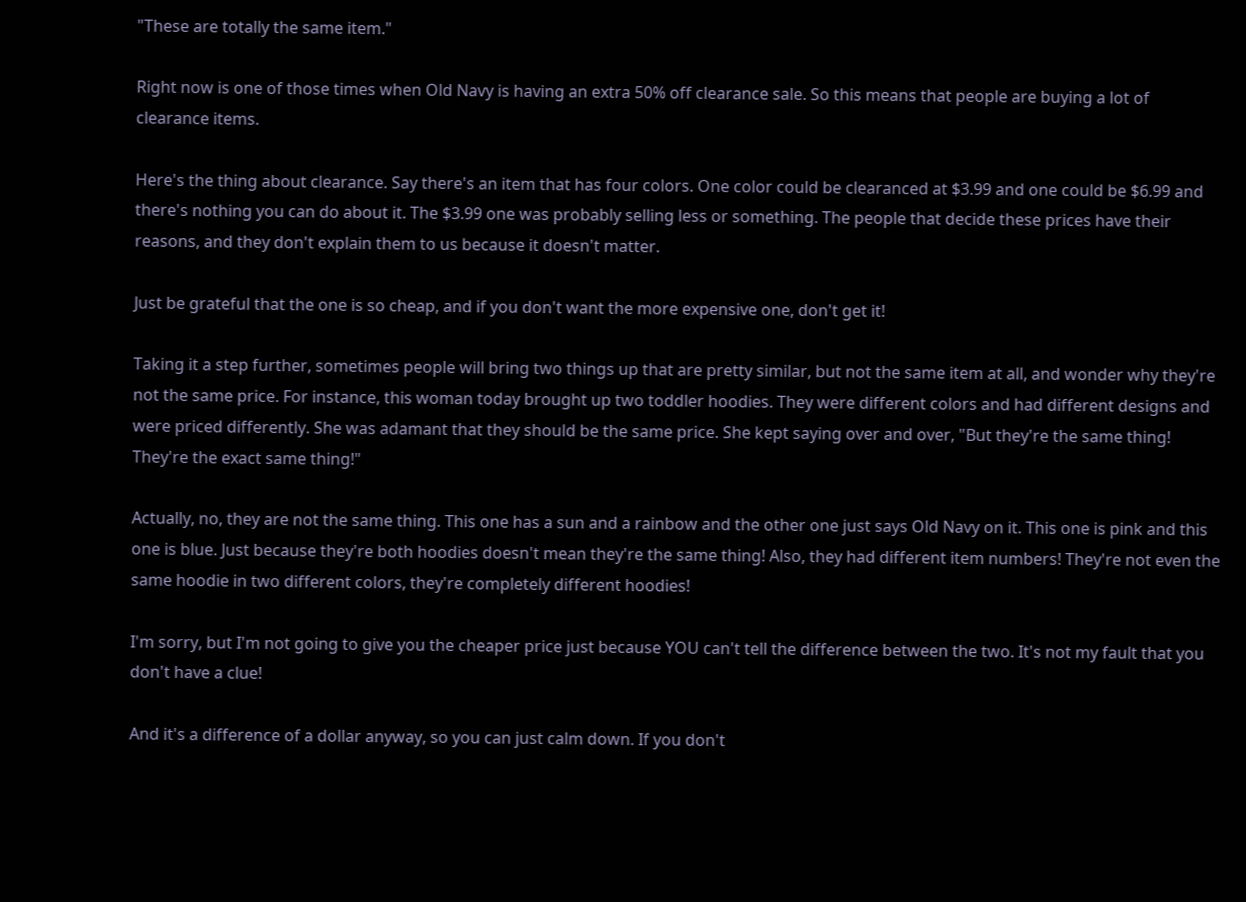"These are totally the same item."

Right now is one of those times when Old Navy is having an extra 50% off clearance sale. So this means that people are buying a lot of clearance items.

Here's the thing about clearance. Say there's an item that has four colors. One color could be clearanced at $3.99 and one could be $6.99 and there's nothing you can do about it. The $3.99 one was probably selling less or something. The people that decide these prices have their reasons, and they don't explain them to us because it doesn't matter.

Just be grateful that the one is so cheap, and if you don't want the more expensive one, don't get it!

Taking it a step further, sometimes people will bring two things up that are pretty similar, but not the same item at all, and wonder why they're not the same price. For instance, this woman today brought up two toddler hoodies. They were different colors and had different designs and were priced differently. She was adamant that they should be the same price. She kept saying over and over, "But they're the same thing! They're the exact same thing!"

Actually, no, they are not the same thing. This one has a sun and a rainbow and the other one just says Old Navy on it. This one is pink and this one is blue. Just because they're both hoodies doesn't mean they're the same thing! Also, they had different item numbers! They're not even the same hoodie in two different colors, they're completely different hoodies!

I'm sorry, but I'm not going to give you the cheaper price just because YOU can't tell the difference between the two. It's not my fault that you don't have a clue!

And it's a difference of a dollar anyway, so you can just calm down. If you don't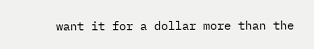want it for a dollar more than the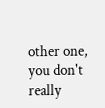other one, you don't really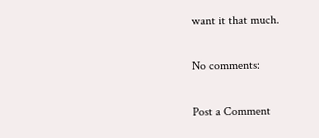want it that much.

No comments:

Post a Comment